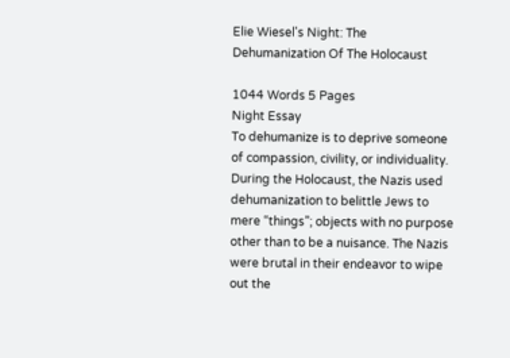Elie Wiesel's Night: The Dehumanization Of The Holocaust

1044 Words 5 Pages
Night Essay
To dehumanize is to deprive someone of compassion, civility, or individuality. During the Holocaust, the Nazis used dehumanization to belittle Jews to mere “things”; objects with no purpose other than to be a nuisance. The Nazis were brutal in their endeavor to wipe out the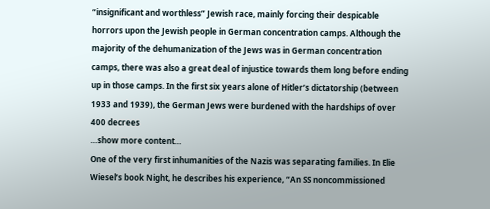“insignificant and worthless” Jewish race, mainly forcing their despicable horrors upon the Jewish people in German concentration camps. Although the majority of the dehumanization of the Jews was in German concentration camps, there was also a great deal of injustice towards them long before ending up in those camps. In the first six years alone of Hitler’s dictatorship (between 1933 and 1939), the German Jews were burdened with the hardships of over 400 decrees
…show more content…
One of the very first inhumanities of the Nazis was separating families. In Elie Wiesel’s book Night, he describes his experience, “An SS noncommissioned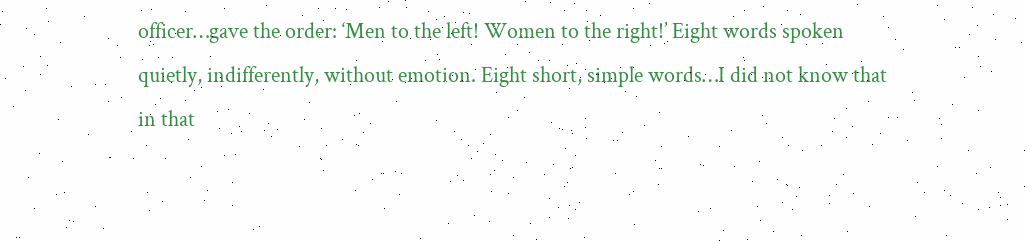officer…gave the order: ‘Men to the left! Women to the right!’ Eight words spoken quietly, indifferently, without emotion. Eight short, simple words…I did not know that in that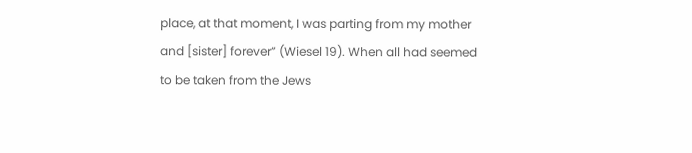place, at that moment, I was parting from my mother and [sister] forever” (Wiesel 19). When all had seemed to be taken from the Jews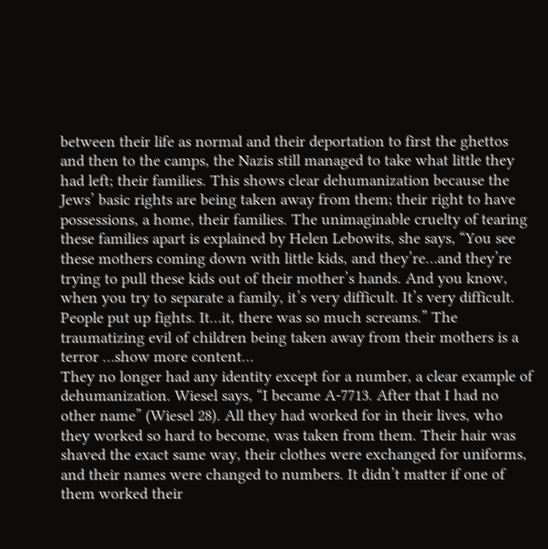between their life as normal and their deportation to first the ghettos and then to the camps, the Nazis still managed to take what little they had left; their families. This shows clear dehumanization because the Jews’ basic rights are being taken away from them; their right to have possessions, a home, their families. The unimaginable cruelty of tearing these families apart is explained by Helen Lebowits, she says, “You see these mothers coming down with little kids, and they’re…and they’re trying to pull these kids out of their mother’s hands. And you know, when you try to separate a family, it’s very difficult. It’s very difficult. People put up fights. It…it, there was so much screams.” The traumatizing evil of children being taken away from their mothers is a terror …show more content…
They no longer had any identity except for a number, a clear example of dehumanization. Wiesel says, “I became A-7713. After that I had no other name” (Wiesel 28). All they had worked for in their lives, who they worked so hard to become, was taken from them. Their hair was shaved the exact same way, their clothes were exchanged for uniforms, and their names were changed to numbers. It didn’t matter if one of them worked their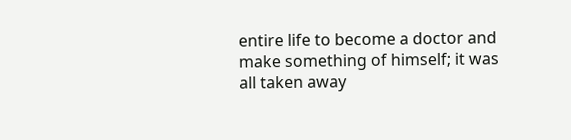entire life to become a doctor and make something of himself; it was all taken away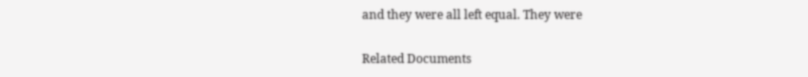and they were all left equal. They were

Related Documents